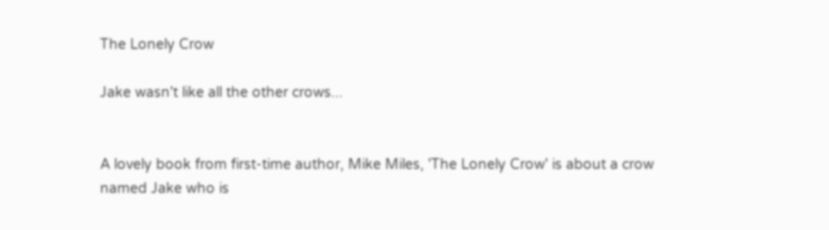The Lonely Crow

Jake wasn't like all the other crows...


A lovely book from first-time author, Mike Miles, 'The Lonely Crow' is about a crow named Jake who is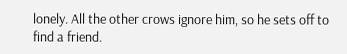lonely. All the other crows ignore him, so he sets off to find a friend.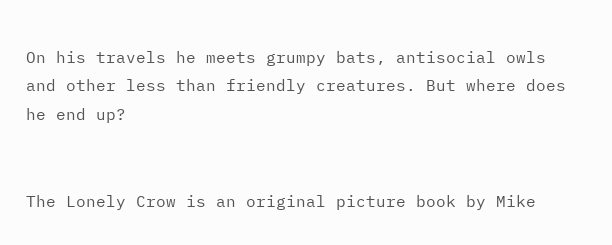On his travels he meets grumpy bats, antisocial owls and other less than friendly creatures. But where does he end up?


The Lonely Crow is an original picture book by Mike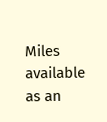Miles available as an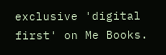exclusive 'digital first' on Me Books.